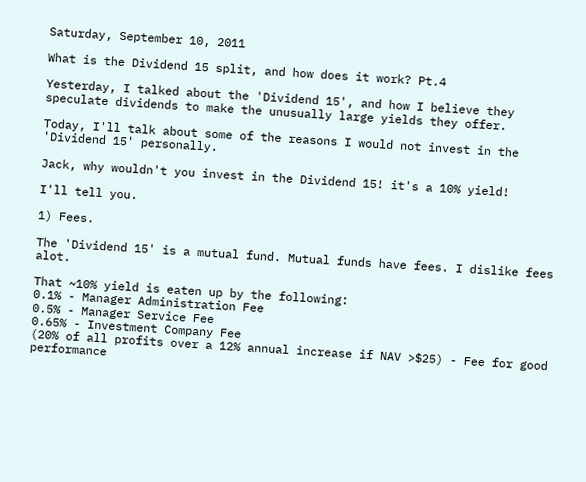Saturday, September 10, 2011

What is the Dividend 15 split, and how does it work? Pt.4

Yesterday, I talked about the 'Dividend 15', and how I believe they speculate dividends to make the unusually large yields they offer.

Today, I'll talk about some of the reasons I would not invest in the 'Dividend 15' personally.

Jack, why wouldn't you invest in the Dividend 15! it's a 10% yield!

I'll tell you.

1) Fees.

The 'Dividend 15' is a mutual fund. Mutual funds have fees. I dislike fees alot.

That ~10% yield is eaten up by the following:
0.1% - Manager Administration Fee
0.5% - Manager Service Fee
0.65% - Investment Company Fee
(20% of all profits over a 12% annual increase if NAV >$25) - Fee for good performance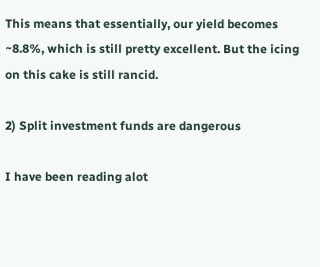This means that essentially, our yield becomes ~8.8%, which is still pretty excellent. But the icing on this cake is still rancid.

2) Split investment funds are dangerous

I have been reading alot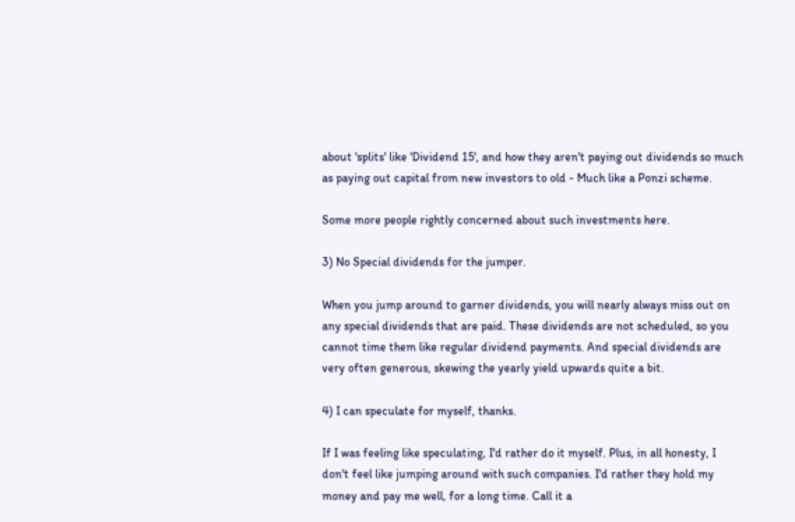about 'splits' like 'Dividend 15', and how they aren't paying out dividends so much as paying out capital from new investors to old - Much like a Ponzi scheme.

Some more people rightly concerned about such investments here.

3) No Special dividends for the jumper.

When you jump around to garner dividends, you will nearly always miss out on any special dividends that are paid. These dividends are not scheduled, so you cannot time them like regular dividend payments. And special dividends are very often generous, skewing the yearly yield upwards quite a bit.

4) I can speculate for myself, thanks.

If I was feeling like speculating, I'd rather do it myself. Plus, in all honesty, I don't feel like jumping around with such companies. I'd rather they hold my money and pay me well, for a long time. Call it a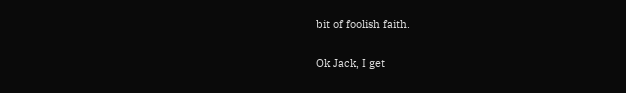bit of foolish faith.

Ok Jack, I get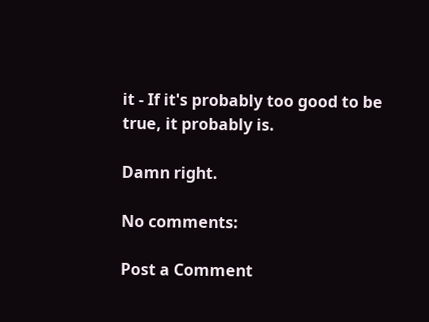it - If it's probably too good to be true, it probably is.

Damn right.

No comments:

Post a Comment